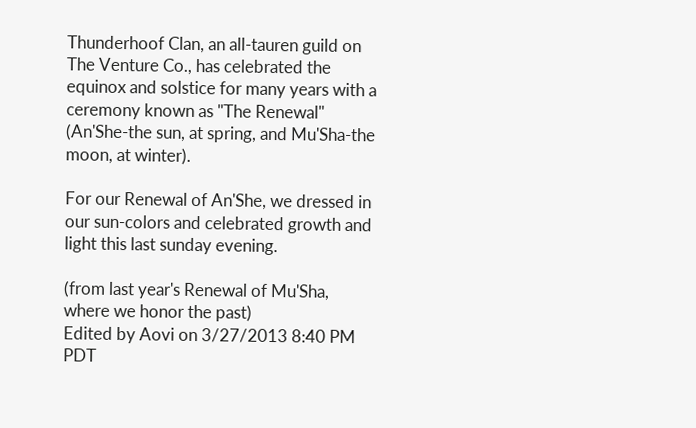Thunderhoof Clan, an all-tauren guild on The Venture Co., has celebrated the equinox and solstice for many years with a ceremony known as "The Renewal" (An'She-the sun, at spring, and Mu'Sha-the moon, at winter).

For our Renewal of An'She, we dressed in our sun-colors and celebrated growth and light this last sunday evening.

(from last year's Renewal of Mu'Sha, where we honor the past)
Edited by Aovi on 3/27/2013 8:40 PM PDT